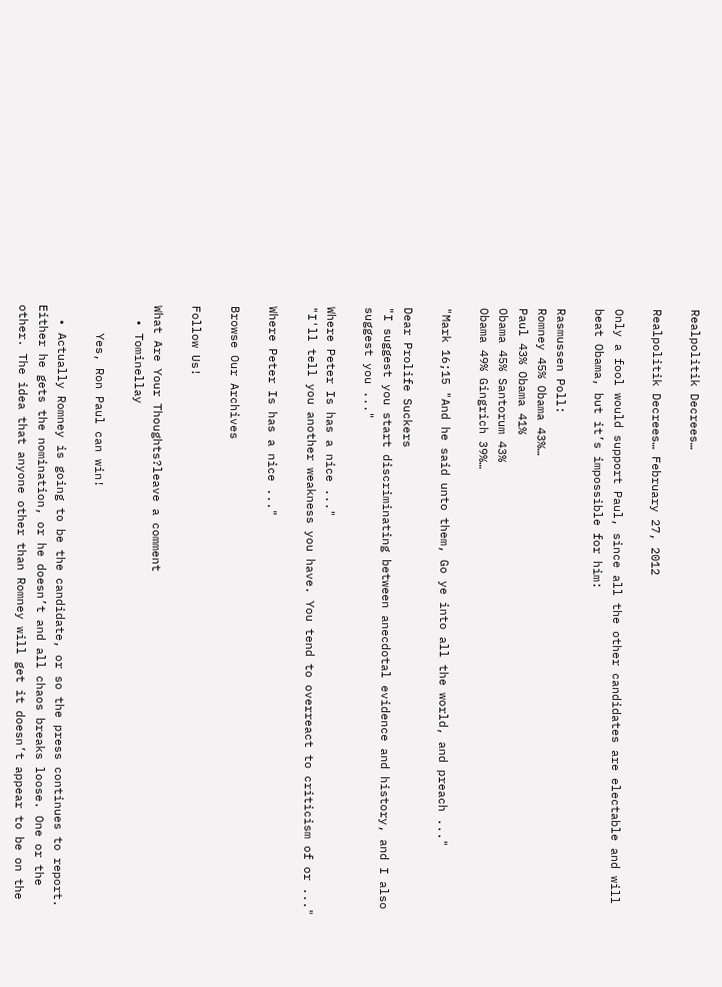Realpolitik Decrees…

Realpolitik Decrees… February 27, 2012

Only a fool would support Paul, since all the other candidates are electable and will beat Obama, but it’s impossible for him:

Rasmussen Poll:
Romney 45% Obama 43%…
Paul 43% Obama 41%
Obama 45% Santorum 43%
Obama 49% Gingrich 39%…

"Mark 16;15 "And he said unto them, Go ye into all the world, and preach ..."

Dear Prolife Suckers
"I suggest you start discriminating between anecdotal evidence and history, and I also suggest you ..."

Where Peter Is has a nice ..."
"I'll tell you another weakness you have. You tend to overreact to criticism of or ..."

Where Peter Is has a nice ..."

Browse Our Archives

Follow Us!

What Are Your Thoughts?leave a comment
  • Tominellay

    Yes, Ron Paul can win!

  • Actually Romney is going to be the candidate, or so the press continues to report. Either he gets the nomination, or he doesn’t and all chaos breaks loose. One or the other. The idea that anyone other than Romney will get it doesn’t appear to be on the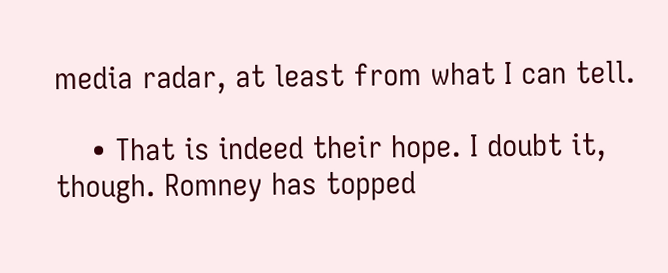media radar, at least from what I can tell.

    • That is indeed their hope. I doubt it, though. Romney has topped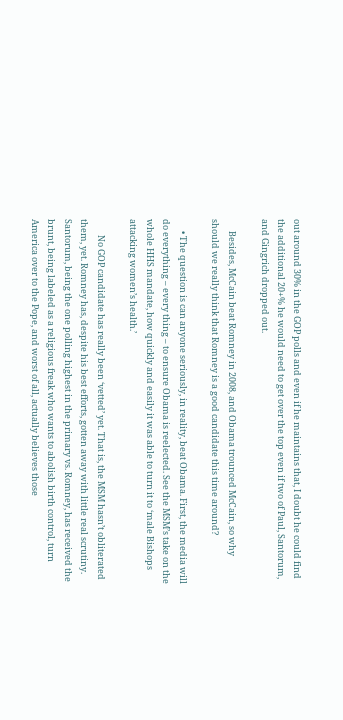out around 30% in the GOP polls and even if he maintains that, I doubt he could find the additional 20+% he would need to get over the top even if two of Paul, Santorum, and Gingrich dropped out.

      Besides, McCain beat Romney in 2008, and Obama trounced McCain, so why should we really think that Romney is a good candidate this time around?

      • The question is can anyone seriously, in reality, beat Obama. First, the media will do everything – every thing – to ensure Obama is reelected. See the MSM’s take on the whole HHS mandate, how quickly and easily it was able to turn it to ‘male Bishops attacking women’s health.’

        No GOP candidate has really been ‘vetted’ yet. That is, the MSM hasn’t obliterated them, yet. Romney has, despite his best efforts, gotten away with little real scrutiny. Santorum, being the one polling highest in the primary vs. Romney, has received the brunt, being labeled as a religious freak who wants to abolish birth control, turn America over to the Pope, and worst of all, actually believes those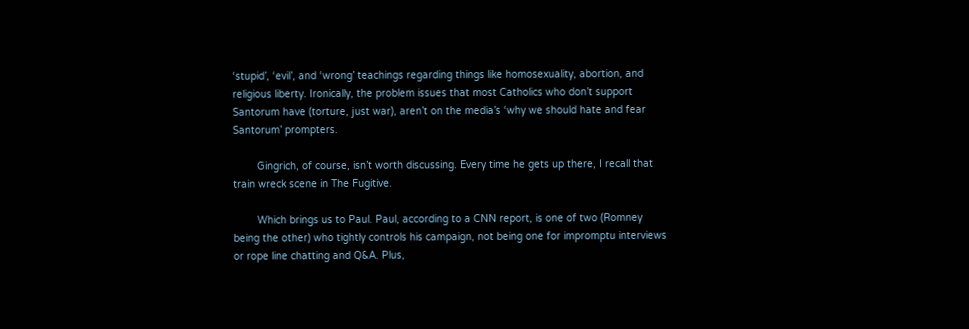‘stupid’, ‘evil’, and ‘wrong’ teachings regarding things like homosexuality, abortion, and religious liberty. Ironically, the problem issues that most Catholics who don’t support Santorum have (torture, just war), aren’t on the media’s ‘why we should hate and fear Santorum’ prompters.

        Gingrich, of course, isn’t worth discussing. Every time he gets up there, I recall that train wreck scene in The Fugitive.

        Which brings us to Paul. Paul, according to a CNN report, is one of two (Romney being the other) who tightly controls his campaign, not being one for impromptu interviews or rope line chatting and Q&A. Plus,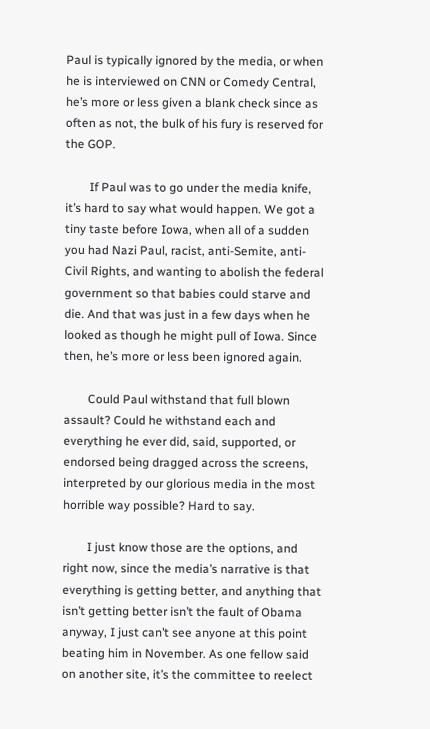Paul is typically ignored by the media, or when he is interviewed on CNN or Comedy Central, he’s more or less given a blank check since as often as not, the bulk of his fury is reserved for the GOP.

        If Paul was to go under the media knife, it’s hard to say what would happen. We got a tiny taste before Iowa, when all of a sudden you had Nazi Paul, racist, anti-Semite, anti-Civil Rights, and wanting to abolish the federal government so that babies could starve and die. And that was just in a few days when he looked as though he might pull of Iowa. Since then, he’s more or less been ignored again.

        Could Paul withstand that full blown assault? Could he withstand each and everything he ever did, said, supported, or endorsed being dragged across the screens, interpreted by our glorious media in the most horrible way possible? Hard to say.

        I just know those are the options, and right now, since the media’s narrative is that everything is getting better, and anything that isn’t getting better isn’t the fault of Obama anyway, I just can’t see anyone at this point beating him in November. As one fellow said on another site, it’s the committee to reelect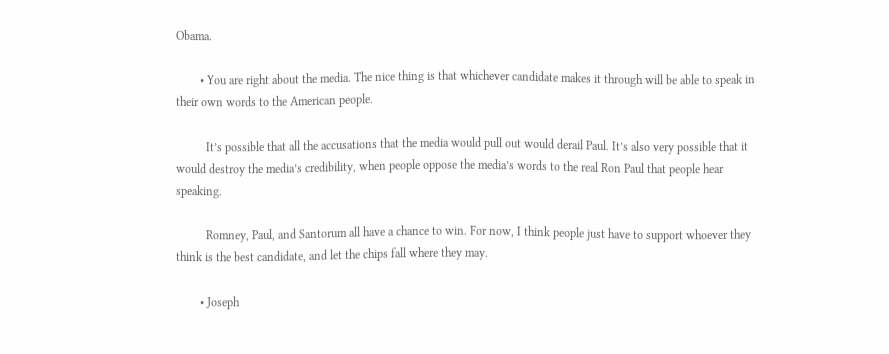Obama.

        • You are right about the media. The nice thing is that whichever candidate makes it through will be able to speak in their own words to the American people.

          It’s possible that all the accusations that the media would pull out would derail Paul. It’s also very possible that it would destroy the media’s credibility, when people oppose the media’s words to the real Ron Paul that people hear speaking.

          Romney, Paul, and Santorum all have a chance to win. For now, I think people just have to support whoever they think is the best candidate, and let the chips fall where they may.

        • Joseph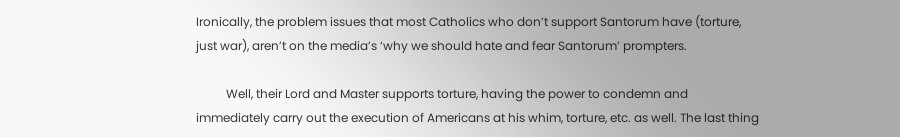Ironically, the problem issues that most Catholics who don’t support Santorum have (torture, just war), aren’t on the media’s ‘why we should hate and fear Santorum’ prompters.

          Well, their Lord and Master supports torture, having the power to condemn and immediately carry out the execution of Americans at his whim, torture, etc. as well. The last thing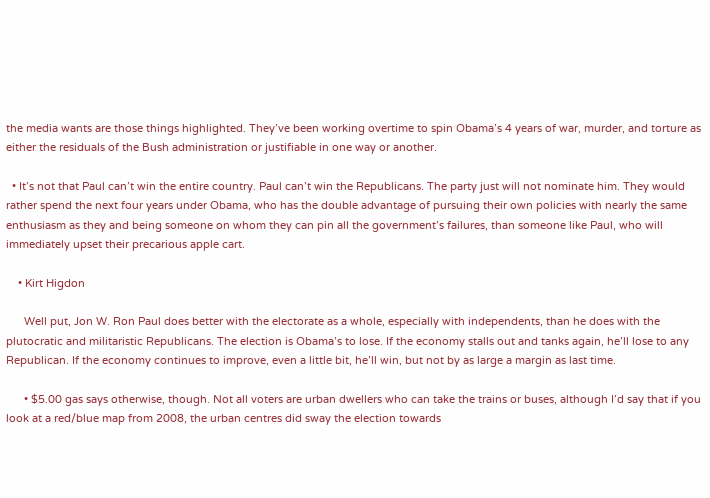the media wants are those things highlighted. They’ve been working overtime to spin Obama’s 4 years of war, murder, and torture as either the residuals of the Bush administration or justifiable in one way or another.

  • It’s not that Paul can’t win the entire country. Paul can’t win the Republicans. The party just will not nominate him. They would rather spend the next four years under Obama, who has the double advantage of pursuing their own policies with nearly the same enthusiasm as they and being someone on whom they can pin all the government’s failures, than someone like Paul, who will immediately upset their precarious apple cart.

    • Kirt Higdon

      Well put, Jon W. Ron Paul does better with the electorate as a whole, especially with independents, than he does with the plutocratic and militaristic Republicans. The election is Obama’s to lose. If the economy stalls out and tanks again, he’ll lose to any Republican. If the economy continues to improve, even a little bit, he’ll win, but not by as large a margin as last time.

      • $5.00 gas says otherwise, though. Not all voters are urban dwellers who can take the trains or buses, although I’d say that if you look at a red/blue map from 2008, the urban centres did sway the election towards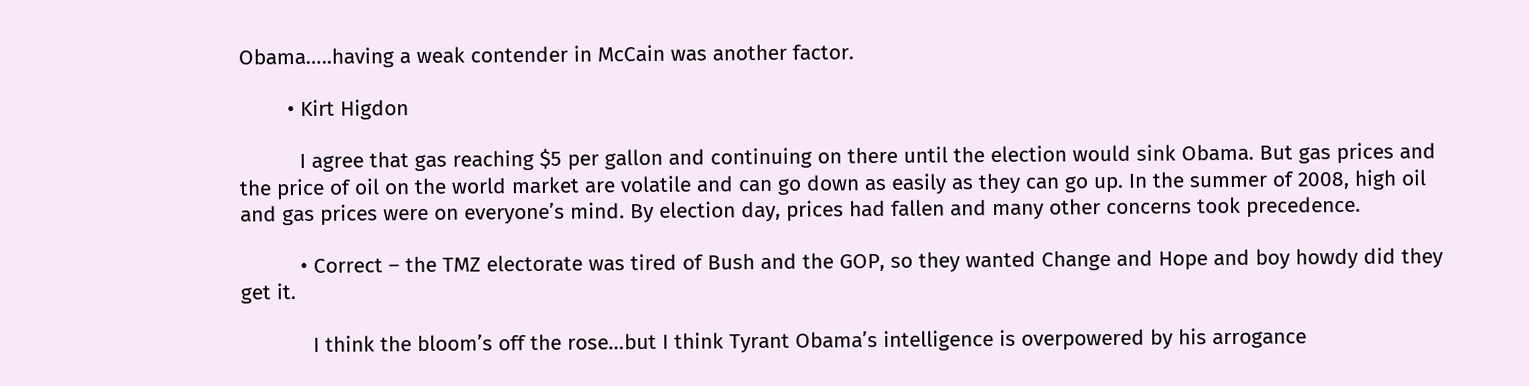Obama…..having a weak contender in McCain was another factor.

        • Kirt Higdon

          I agree that gas reaching $5 per gallon and continuing on there until the election would sink Obama. But gas prices and the price of oil on the world market are volatile and can go down as easily as they can go up. In the summer of 2008, high oil and gas prices were on everyone’s mind. By election day, prices had fallen and many other concerns took precedence.

          • Correct – the TMZ electorate was tired of Bush and the GOP, so they wanted Change and Hope and boy howdy did they get it.

            I think the bloom’s off the rose…but I think Tyrant Obama’s intelligence is overpowered by his arrogance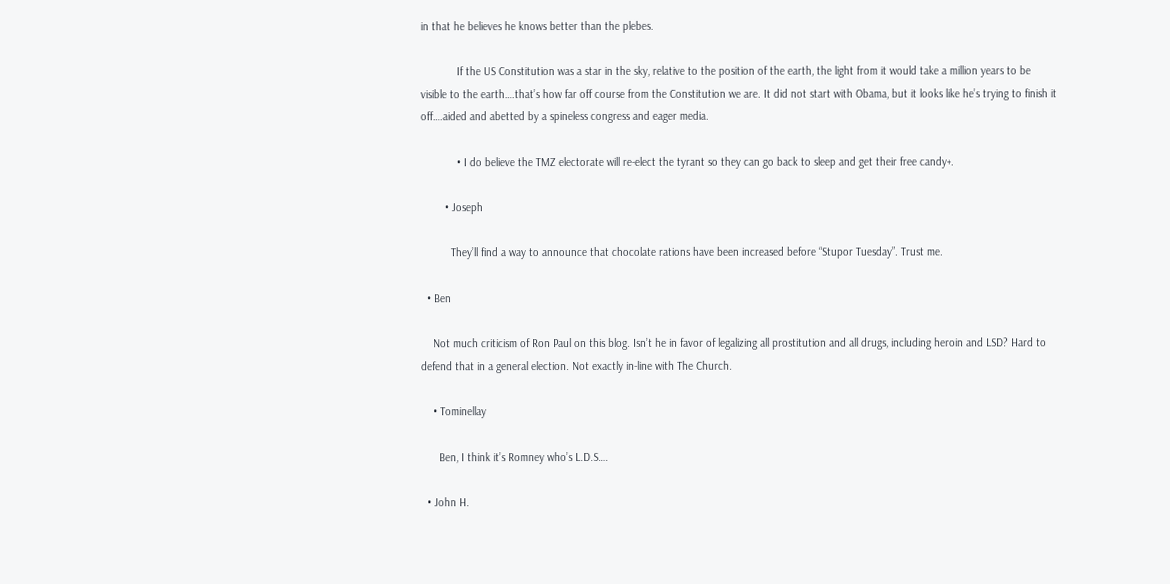in that he believes he knows better than the plebes.

            If the US Constitution was a star in the sky, relative to the position of the earth, the light from it would take a million years to be visible to the earth….that’s how far off course from the Constitution we are. It did not start with Obama, but it looks like he’s trying to finish it off….aided and abetted by a spineless congress and eager media.

            • I do believe the TMZ electorate will re-elect the tyrant so they can go back to sleep and get their free candy+.

        • Joseph

          They’ll find a way to announce that chocolate rations have been increased before “Stupor Tuesday”. Trust me.

  • Ben

    Not much criticism of Ron Paul on this blog. Isn’t he in favor of legalizing all prostitution and all drugs, including heroin and LSD? Hard to defend that in a general election. Not exactly in-line with The Church.

    • Tominellay

      Ben, I think it’s Romney who’s L.D.S….

  • John H.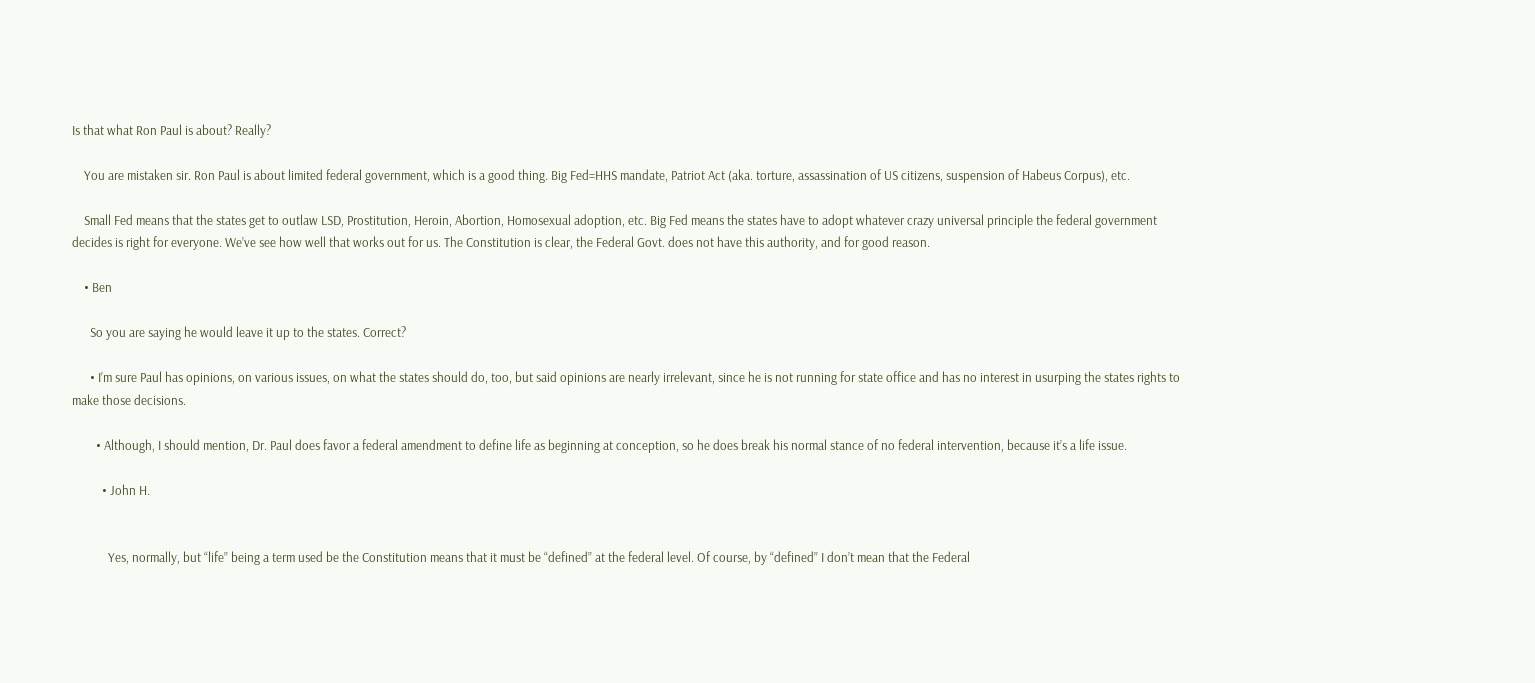Is that what Ron Paul is about? Really?

    You are mistaken sir. Ron Paul is about limited federal government, which is a good thing. Big Fed=HHS mandate, Patriot Act (aka. torture, assassination of US citizens, suspension of Habeus Corpus), etc.

    Small Fed means that the states get to outlaw LSD, Prostitution, Heroin, Abortion, Homosexual adoption, etc. Big Fed means the states have to adopt whatever crazy universal principle the federal government decides is right for everyone. We’ve see how well that works out for us. The Constitution is clear, the Federal Govt. does not have this authority, and for good reason.

    • Ben

      So you are saying he would leave it up to the states. Correct?

      • I’m sure Paul has opinions, on various issues, on what the states should do, too, but said opinions are nearly irrelevant, since he is not running for state office and has no interest in usurping the states rights to make those decisions.

        • Although, I should mention, Dr. Paul does favor a federal amendment to define life as beginning at conception, so he does break his normal stance of no federal intervention, because it’s a life issue.

          • John H.


            Yes, normally, but “life” being a term used be the Constitution means that it must be “defined” at the federal level. Of course, by “defined” I don’t mean that the Federal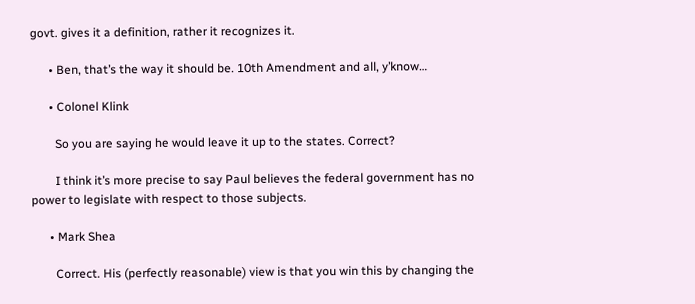govt. gives it a definition, rather it recognizes it.

      • Ben, that’s the way it should be. 10th Amendment and all, y’know…

      • Colonel Klink

        So you are saying he would leave it up to the states. Correct?

        I think it’s more precise to say Paul believes the federal government has no power to legislate with respect to those subjects.

      • Mark Shea

        Correct. His (perfectly reasonable) view is that you win this by changing the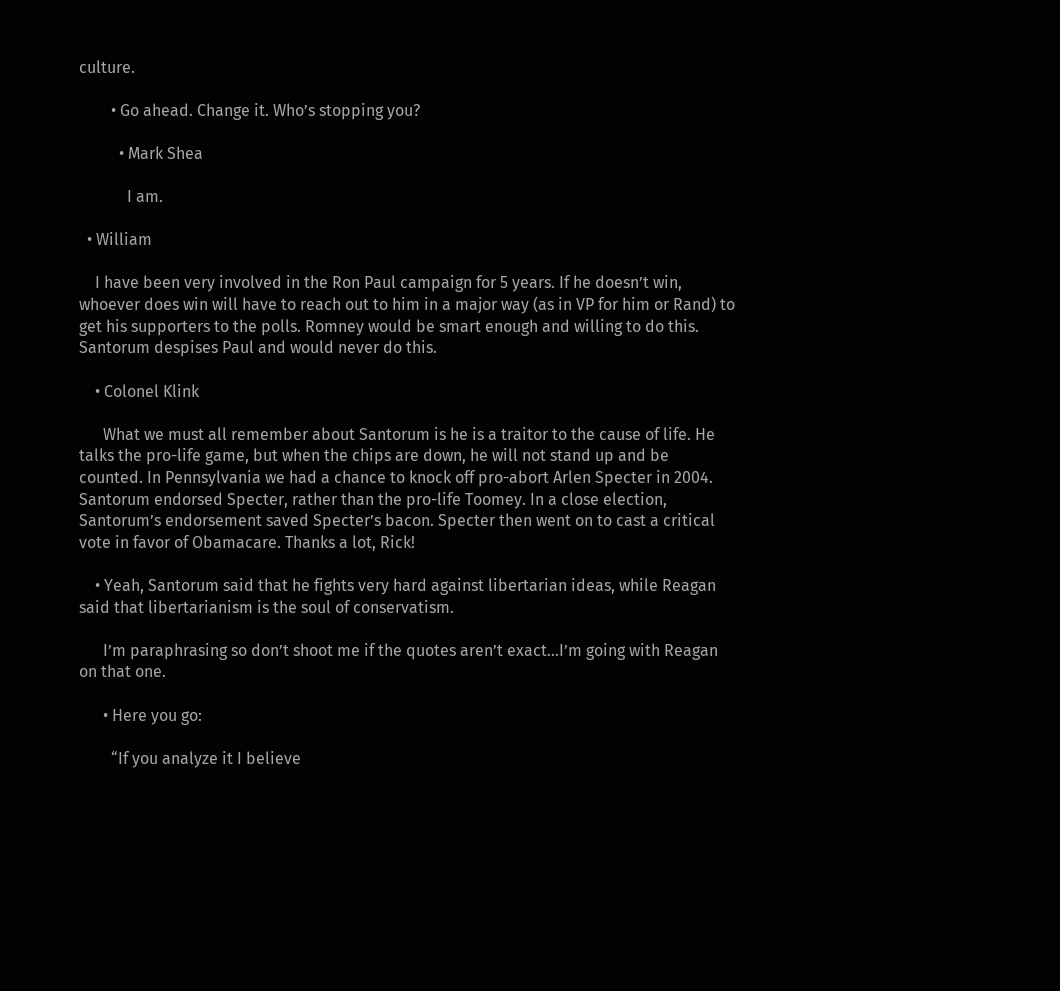culture.

        • Go ahead. Change it. Who’s stopping you?

          • Mark Shea

            I am.

  • William

    I have been very involved in the Ron Paul campaign for 5 years. If he doesn’t win, whoever does win will have to reach out to him in a major way (as in VP for him or Rand) to get his supporters to the polls. Romney would be smart enough and willing to do this. Santorum despises Paul and would never do this.

    • Colonel Klink

      What we must all remember about Santorum is he is a traitor to the cause of life. He talks the pro-life game, but when the chips are down, he will not stand up and be counted. In Pennsylvania we had a chance to knock off pro-abort Arlen Specter in 2004. Santorum endorsed Specter, rather than the pro-life Toomey. In a close election, Santorum’s endorsement saved Specter’s bacon. Specter then went on to cast a critical vote in favor of Obamacare. Thanks a lot, Rick!

    • Yeah, Santorum said that he fights very hard against libertarian ideas, while Reagan said that libertarianism is the soul of conservatism.

      I’m paraphrasing so don’t shoot me if the quotes aren’t exact…I’m going with Reagan on that one.

      • Here you go:

        “If you analyze it I believe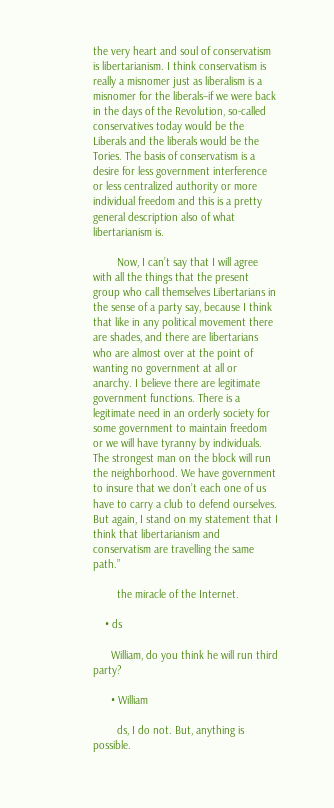the very heart and soul of conservatism is libertarianism. I think conservatism is really a misnomer just as liberalism is a misnomer for the liberals–if we were back in the days of the Revolution, so-called conservatives today would be the Liberals and the liberals would be the Tories. The basis of conservatism is a desire for less government interference or less centralized authority or more individual freedom and this is a pretty general description also of what libertarianism is.

        Now, I can’t say that I will agree with all the things that the present group who call themselves Libertarians in the sense of a party say, because I think that like in any political movement there are shades, and there are libertarians who are almost over at the point of wanting no government at all or anarchy. I believe there are legitimate government functions. There is a legitimate need in an orderly society for some government to maintain freedom or we will have tyranny by individuals. The strongest man on the block will run the neighborhood. We have government to insure that we don’t each one of us have to carry a club to defend ourselves. But again, I stand on my statement that I think that libertarianism and conservatism are travelling the same path.”

        the miracle of the Internet.

    • ds

      William, do you think he will run third party?

      • William

        ds, I do not. But, anything is possible.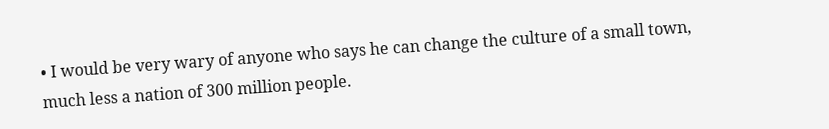• I would be very wary of anyone who says he can change the culture of a small town, much less a nation of 300 million people.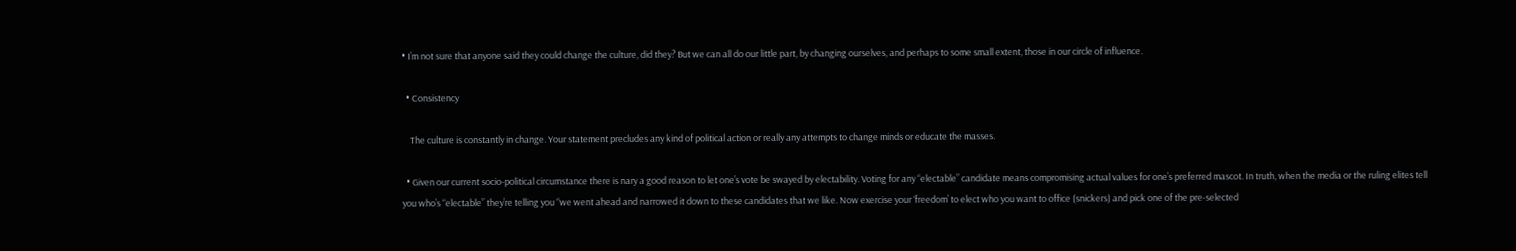• I’m not sure that anyone said they could change the culture, did they? But we can all do our little part, by changing ourselves, and perhaps to some small extent, those in our circle of influence.

  • Consistency

    The culture is constantly in change. Your statement precludes any kind of political action or really any attempts to change minds or educate the masses.

  • Given our current socio-political circumstance there is nary a good reason to let one’s vote be swayed by electability. Voting for any “electable” candidate means compromising actual values for one’s preferred mascot. In truth, when the media or the ruling elites tell you who’s “electable” they’re telling you “we went ahead and narrowed it down to these candidates that we like. Now exercise your ‘freedom’ to elect who you want to office (snickers) and pick one of the pre-selected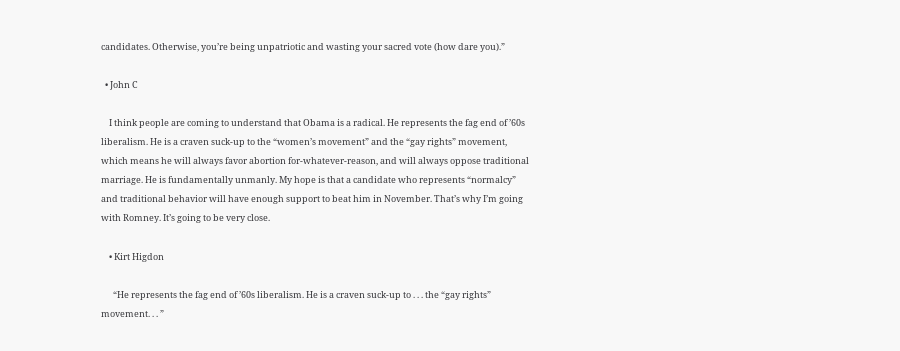candidates. Otherwise, you’re being unpatriotic and wasting your sacred vote (how dare you).”

  • John C

    I think people are coming to understand that Obama is a radical. He represents the fag end of ’60s liberalism. He is a craven suck-up to the “women’s movement” and the “gay rights” movement, which means he will always favor abortion for-whatever-reason, and will always oppose traditional marriage. He is fundamentally unmanly. My hope is that a candidate who represents “normalcy” and traditional behavior will have enough support to beat him in November. That’s why I’m going with Romney. It’s going to be very close.

    • Kirt Higdon

      “He represents the fag end of ’60s liberalism. He is a craven suck-up to . . . the “gay rights” movement. . . ”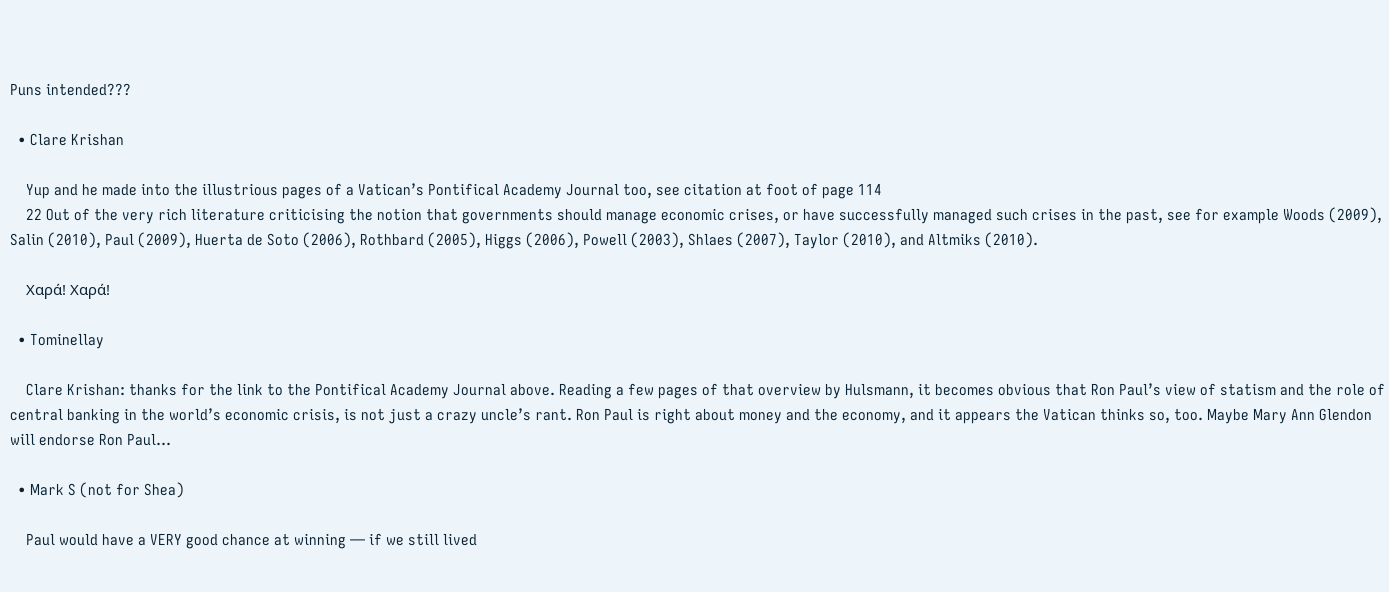Puns intended???

  • Clare Krishan

    Yup and he made into the illustrious pages of a Vatican’s Pontifical Academy Journal too, see citation at foot of page 114
    22 Out of the very rich literature criticising the notion that governments should manage economic crises, or have successfully managed such crises in the past, see for example Woods (2009), Salin (2010), Paul (2009), Huerta de Soto (2006), Rothbard (2005), Higgs (2006), Powell (2003), Shlaes (2007), Taylor (2010), and Altmiks (2010).

    Χαρά! Χαρά!

  • Tominellay

    Clare Krishan: thanks for the link to the Pontifical Academy Journal above. Reading a few pages of that overview by Hulsmann, it becomes obvious that Ron Paul’s view of statism and the role of central banking in the world’s economic crisis, is not just a crazy uncle’s rant. Ron Paul is right about money and the economy, and it appears the Vatican thinks so, too. Maybe Mary Ann Glendon will endorse Ron Paul…

  • Mark S (not for Shea)

    Paul would have a VERY good chance at winning — if we still lived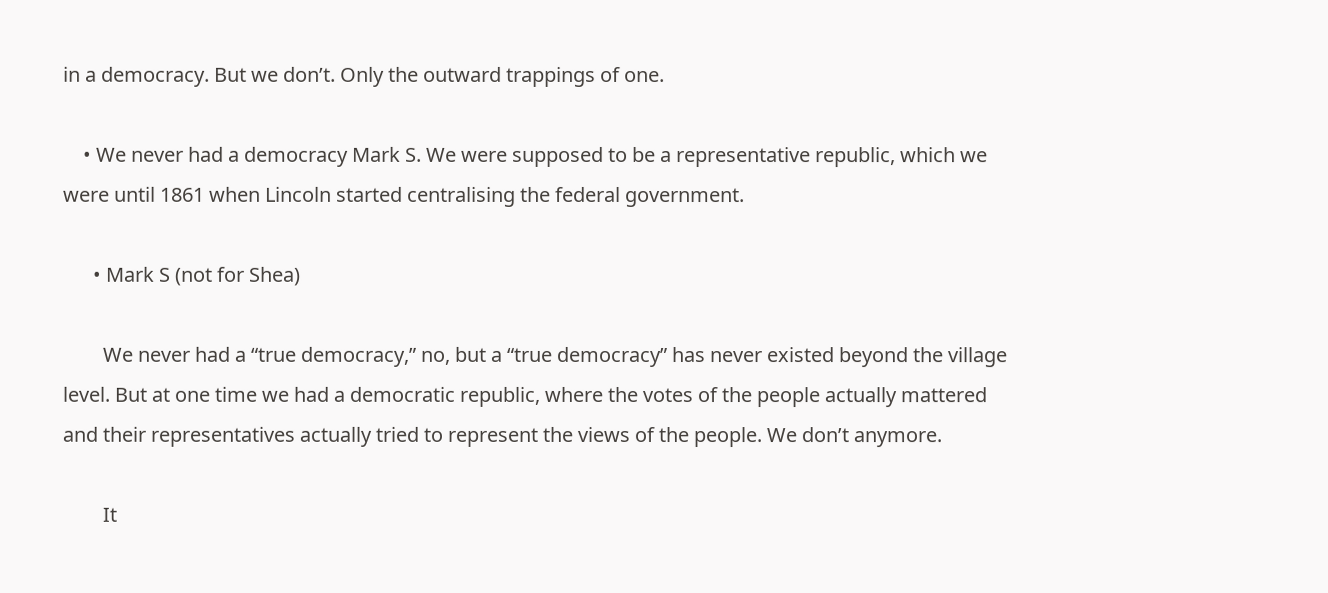in a democracy. But we don’t. Only the outward trappings of one.

    • We never had a democracy Mark S. We were supposed to be a representative republic, which we were until 1861 when Lincoln started centralising the federal government.

      • Mark S (not for Shea)

        We never had a “true democracy,” no, but a “true democracy” has never existed beyond the village level. But at one time we had a democratic republic, where the votes of the people actually mattered and their representatives actually tried to represent the views of the people. We don’t anymore.

        It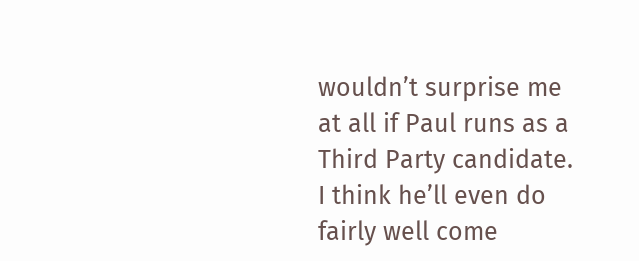wouldn’t surprise me at all if Paul runs as a Third Party candidate. I think he’ll even do fairly well come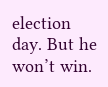election day. But he won’t win.